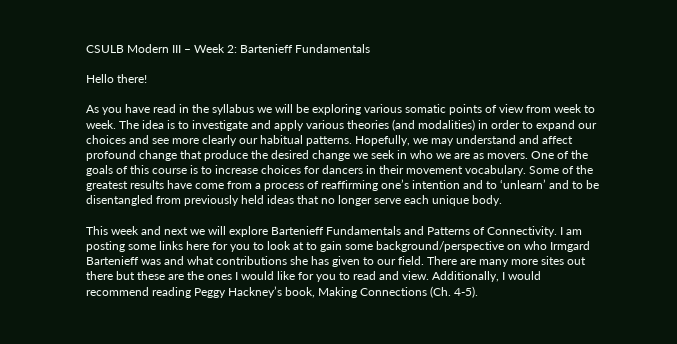CSULB Modern III – Week 2: Bartenieff Fundamentals

Hello there!

As you have read in the syllabus we will be exploring various somatic points of view from week to week. The idea is to investigate and apply various theories (and modalities) in order to expand our choices and see more clearly our habitual patterns. Hopefully, we may understand and affect profound change that produce the desired change we seek in who we are as movers. One of the goals of this course is to increase choices for dancers in their movement vocabulary. Some of the greatest results have come from a process of reaffirming one’s intention and to ‘unlearn’ and to be disentangled from previously held ideas that no longer serve each unique body.

This week and next we will explore Bartenieff Fundamentals and Patterns of Connectivity. I am posting some links here for you to look at to gain some background/perspective on who Irmgard Bartenieff was and what contributions she has given to our field. There are many more sites out there but these are the ones I would like for you to read and view. Additionally, I would recommend reading Peggy Hackney’s book, Making Connections (Ch. 4-5).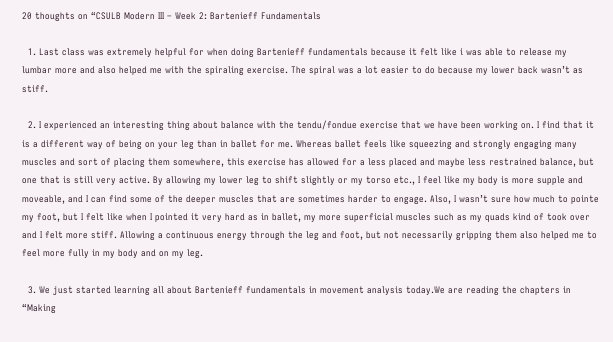20 thoughts on “CSULB Modern III – Week 2: Bartenieff Fundamentals

  1. Last class was extremely helpful for when doing Bartenieff fundamentals because it felt like i was able to release my lumbar more and also helped me with the spiraling exercise. The spiral was a lot easier to do because my lower back wasn’t as stiff.

  2. I experienced an interesting thing about balance with the tendu/fondue exercise that we have been working on. I find that it is a different way of being on your leg than in ballet for me. Whereas ballet feels like squeezing and strongly engaging many muscles and sort of placing them somewhere, this exercise has allowed for a less placed and maybe less restrained balance, but one that is still very active. By allowing my lower leg to shift slightly or my torso etc., I feel like my body is more supple and moveable, and I can find some of the deeper muscles that are sometimes harder to engage. Also, I wasn’t sure how much to pointe my foot, but I felt like when I pointed it very hard as in ballet, my more superficial muscles such as my quads kind of took over and I felt more stiff. Allowing a continuous energy through the leg and foot, but not necessarily gripping them also helped me to feel more fully in my body and on my leg.

  3. We just started learning all about Bartenieff fundamentals in movement analysis today.We are reading the chapters in “Making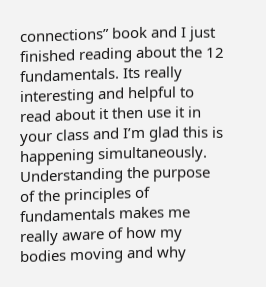connections” book and I just finished reading about the 12 fundamentals. Its really interesting and helpful to read about it then use it in your class and I’m glad this is happening simultaneously. Understanding the purpose of the principles of fundamentals makes me really aware of how my bodies moving and why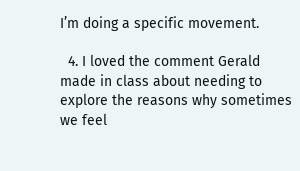I’m doing a specific movement.

  4. I loved the comment Gerald made in class about needing to explore the reasons why sometimes we feel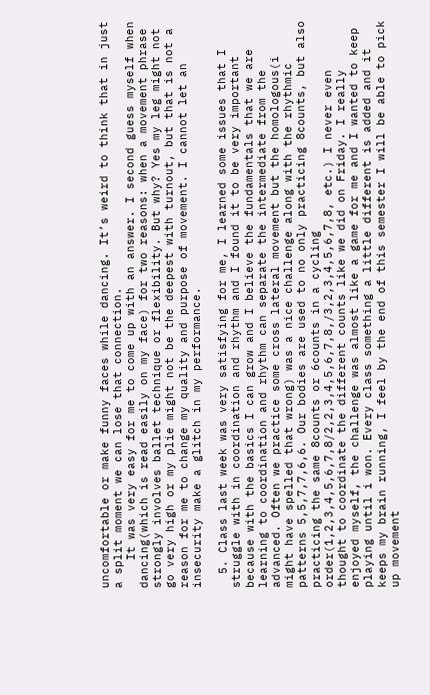uncomfortable or make funny faces while dancing. It’s weird to think that in just a split moment we can lose that connection.
    It was very easy for me to come up with an answer. I second guess myself when dancing(which is read easily on my face) for two reasons: when a movement phrase strongly involves ballet technique or flexibility. But why? Yes my leg might not go very high or my plie might not be the deepest with turnout, but that is not a reason for me to change my quality and purpose of movement. I cannot let an insecurity make a glitch in my performance.

  5. Class last week was very satisfying for me, I learned some issues that I struggle with in coordination and rhythm and I found it to be very important because with the basics I can grow and I believe the fundamentals that we are learning to coordination and rhythm can separate the intermediate from the advanced. Often we practice some cross lateral movement but the homologous(i might have spelled that wrong) was a nice challenge along with the rhythmic patterns 5,5,7,7,6,6. Our bodies are used to no only practicing 8counts, but also practicing the same 8counts or 6counts in a cycling order(1,2,3,4,5,6,7,8/2,2,3,4,5,6,7,8,/3,2,3,4,5,6,7,8, etc.) I never even thought to coordinate the different counts like we did on Friday. I really enjoyed myself, the challenge was almost like a game for me and I wanted to keep playing until i won. Every class something a little different is added and it keeps my brain running, I feel by the end of this semester I will be able to pick up movement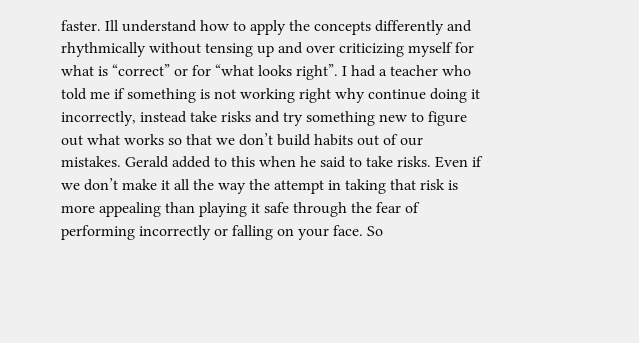faster. Ill understand how to apply the concepts differently and rhythmically without tensing up and over criticizing myself for what is “correct” or for “what looks right”. I had a teacher who told me if something is not working right why continue doing it incorrectly, instead take risks and try something new to figure out what works so that we don’t build habits out of our mistakes. Gerald added to this when he said to take risks. Even if we don’t make it all the way the attempt in taking that risk is more appealing than playing it safe through the fear of performing incorrectly or falling on your face. So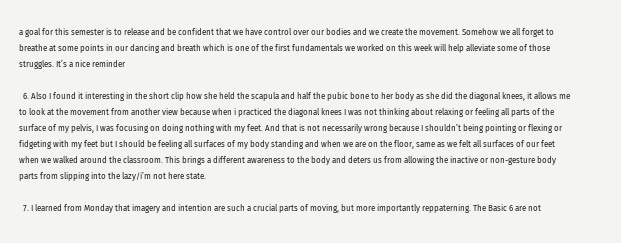a goal for this semester is to release and be confident that we have control over our bodies and we create the movement. Somehow we all forget to breathe at some points in our dancing and breath which is one of the first fundamentals we worked on this week will help alleviate some of those struggles. It’s a nice reminder

  6. Also I found it interesting in the short clip how she held the scapula and half the pubic bone to her body as she did the diagonal knees, it allows me to look at the movement from another view because when i practiced the diagonal knees I was not thinking about relaxing or feeling all parts of the surface of my pelvis, I was focusing on doing nothing with my feet. And that is not necessarily wrong because I shouldn’t being pointing or flexing or fidgeting with my feet but I should be feeling all surfaces of my body standing and when we are on the floor, same as we felt all surfaces of our feet when we walked around the classroom. This brings a different awareness to the body and deters us from allowing the inactive or non-gesture body parts from slipping into the lazy/i’m not here state.

  7. I learned from Monday that imagery and intention are such a crucial parts of moving, but more importantly reppaterning. The Basic 6 are not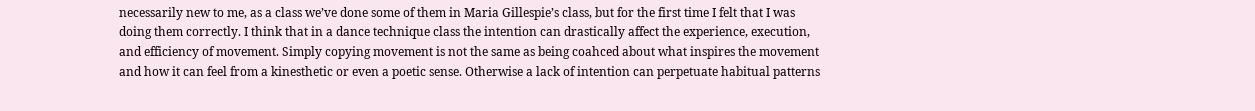necessarily new to me, as a class we’ve done some of them in Maria Gillespie’s class, but for the first time I felt that I was doing them correctly. I think that in a dance technique class the intention can drastically affect the experience, execution, and efficiency of movement. Simply copying movement is not the same as being coahced about what inspires the movement and how it can feel from a kinesthetic or even a poetic sense. Otherwise a lack of intention can perpetuate habitual patterns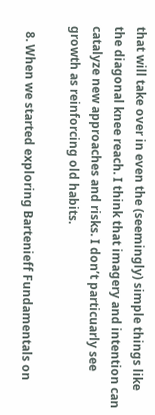that will take over in even the (seemingly) simple things like the diagonal knee reach. I think that imagery and intention can catalyze new approaches and risks. I don’t particuarly see growth as reinforcing old habits.

  8. When we started exploring Bartenieff Fundamentals on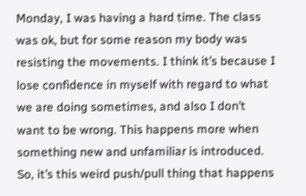Monday, I was having a hard time. The class was ok, but for some reason my body was resisting the movements. I think it’s because I lose confidence in myself with regard to what we are doing sometimes, and also I don’t want to be wrong. This happens more when something new and unfamiliar is introduced. So, it’s this weird push/pull thing that happens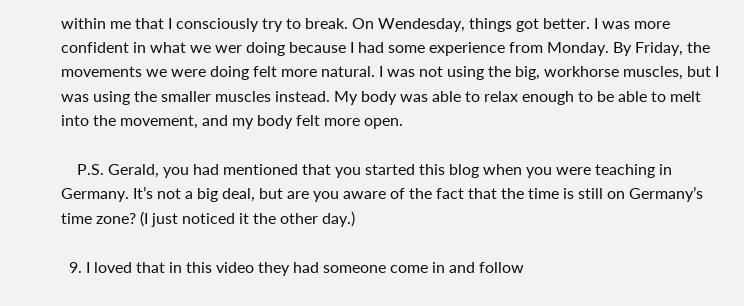within me that I consciously try to break. On Wendesday, things got better. I was more confident in what we wer doing because I had some experience from Monday. By Friday, the movements we were doing felt more natural. I was not using the big, workhorse muscles, but I was using the smaller muscles instead. My body was able to relax enough to be able to melt into the movement, and my body felt more open.

    P.S. Gerald, you had mentioned that you started this blog when you were teaching in Germany. It’s not a big deal, but are you aware of the fact that the time is still on Germany’s time zone? (I just noticed it the other day.)

  9. I loved that in this video they had someone come in and follow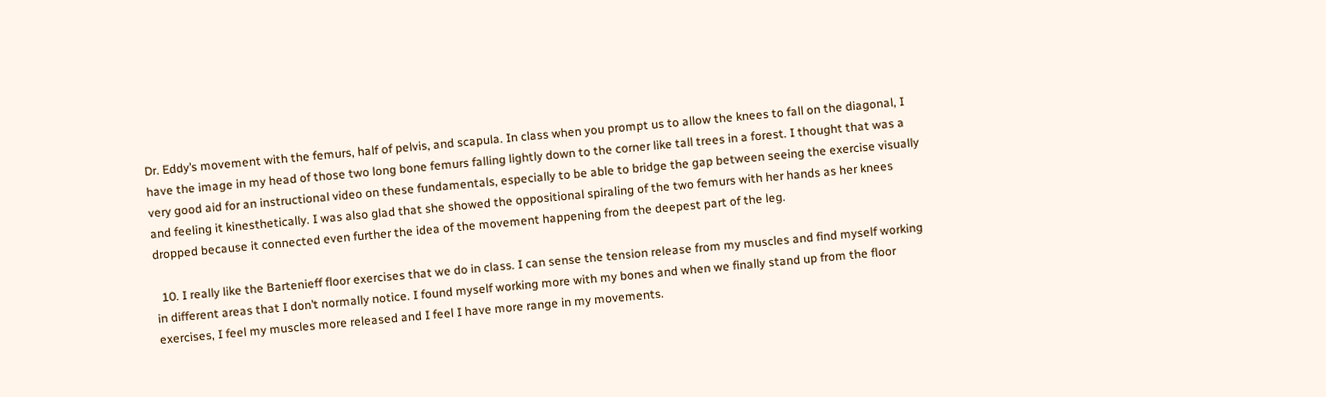Dr. Eddy’s movement with the femurs, half of pelvis, and scapula. In class when you prompt us to allow the knees to fall on the diagonal, I have the image in my head of those two long bone femurs falling lightly down to the corner like tall trees in a forest. I thought that was a very good aid for an instructional video on these fundamentals, especially to be able to bridge the gap between seeing the exercise visually and feeling it kinesthetically. I was also glad that she showed the oppositional spiraling of the two femurs with her hands as her knees dropped because it connected even further the idea of the movement happening from the deepest part of the leg.

  10. I really like the Bartenieff floor exercises that we do in class. I can sense the tension release from my muscles and find myself working in different areas that I don’t normally notice. I found myself working more with my bones and when we finally stand up from the floor exercises, I feel my muscles more released and I feel I have more range in my movements.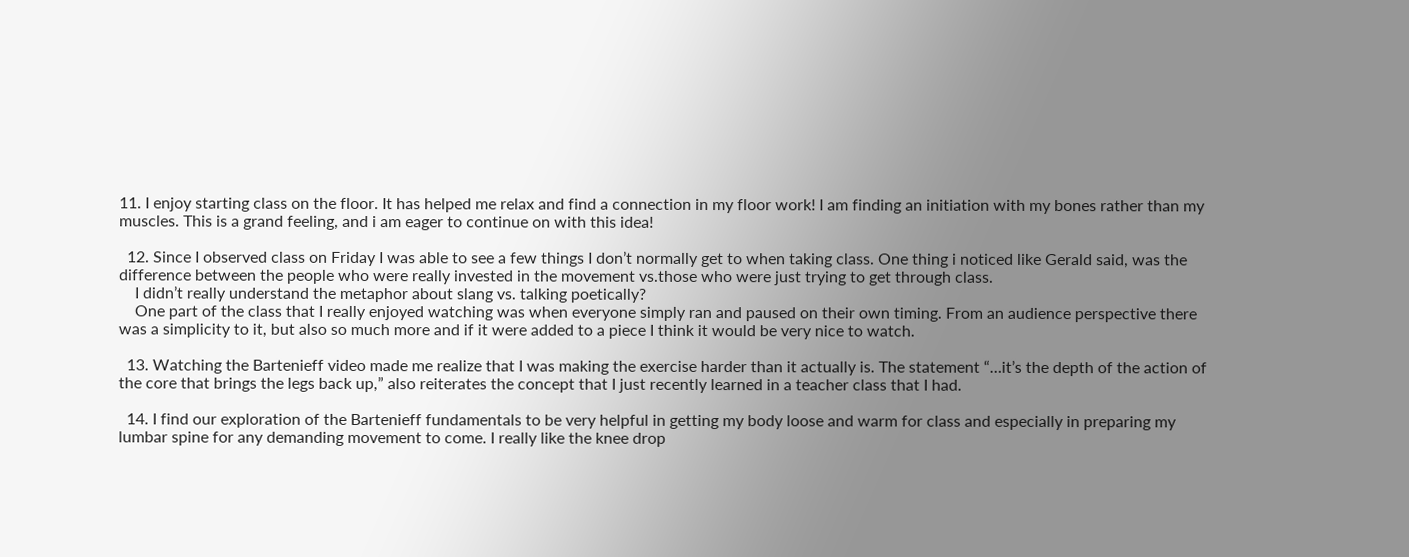11. I enjoy starting class on the floor. It has helped me relax and find a connection in my floor work! I am finding an initiation with my bones rather than my muscles. This is a grand feeling, and i am eager to continue on with this idea!

  12. Since I observed class on Friday I was able to see a few things I don’t normally get to when taking class. One thing i noticed like Gerald said, was the difference between the people who were really invested in the movement vs.those who were just trying to get through class.
    I didn’t really understand the metaphor about slang vs. talking poetically?
    One part of the class that I really enjoyed watching was when everyone simply ran and paused on their own timing. From an audience perspective there was a simplicity to it, but also so much more and if it were added to a piece I think it would be very nice to watch.

  13. Watching the Bartenieff video made me realize that I was making the exercise harder than it actually is. The statement “…it’s the depth of the action of the core that brings the legs back up,” also reiterates the concept that I just recently learned in a teacher class that I had.

  14. I find our exploration of the Bartenieff fundamentals to be very helpful in getting my body loose and warm for class and especially in preparing my lumbar spine for any demanding movement to come. I really like the knee drop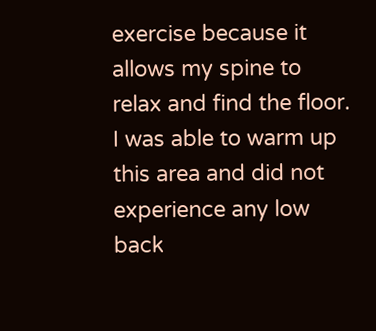exercise because it allows my spine to relax and find the floor. I was able to warm up this area and did not experience any low back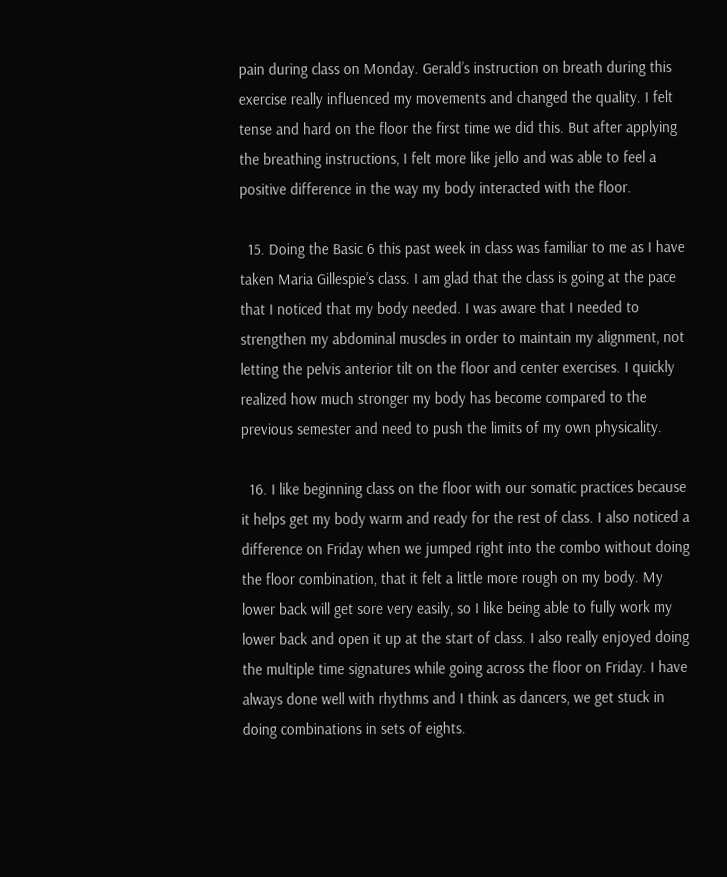pain during class on Monday. Gerald’s instruction on breath during this exercise really influenced my movements and changed the quality. I felt tense and hard on the floor the first time we did this. But after applying the breathing instructions, I felt more like jello and was able to feel a positive difference in the way my body interacted with the floor.

  15. Doing the Basic 6 this past week in class was familiar to me as I have taken Maria Gillespie’s class. I am glad that the class is going at the pace that I noticed that my body needed. I was aware that I needed to strengthen my abdominal muscles in order to maintain my alignment, not letting the pelvis anterior tilt on the floor and center exercises. I quickly realized how much stronger my body has become compared to the previous semester and need to push the limits of my own physicality.

  16. I like beginning class on the floor with our somatic practices because it helps get my body warm and ready for the rest of class. I also noticed a difference on Friday when we jumped right into the combo without doing the floor combination, that it felt a little more rough on my body. My lower back will get sore very easily, so I like being able to fully work my lower back and open it up at the start of class. I also really enjoyed doing the multiple time signatures while going across the floor on Friday. I have always done well with rhythms and I think as dancers, we get stuck in doing combinations in sets of eights.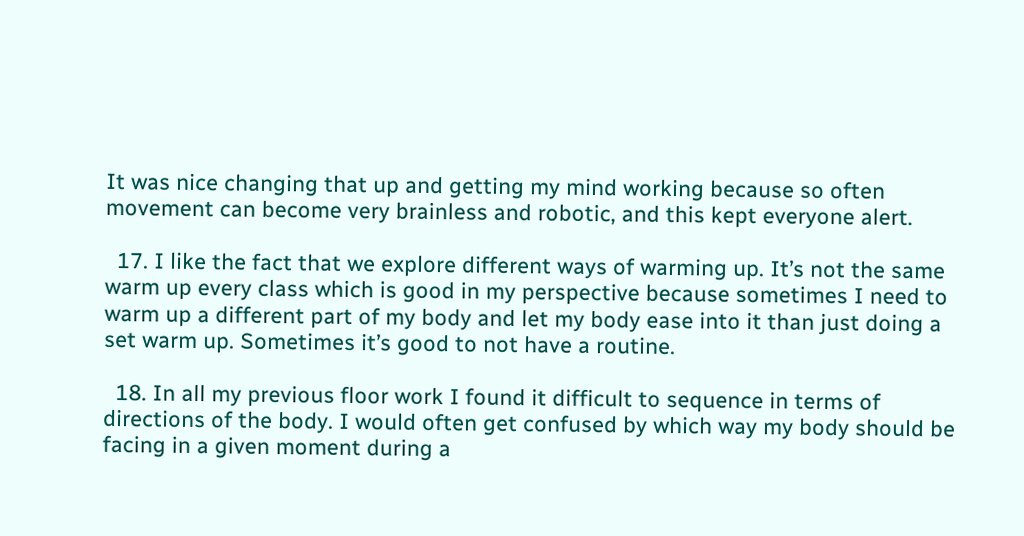It was nice changing that up and getting my mind working because so often movement can become very brainless and robotic, and this kept everyone alert.

  17. I like the fact that we explore different ways of warming up. It’s not the same warm up every class which is good in my perspective because sometimes I need to warm up a different part of my body and let my body ease into it than just doing a set warm up. Sometimes it’s good to not have a routine.

  18. In all my previous floor work I found it difficult to sequence in terms of directions of the body. I would often get confused by which way my body should be facing in a given moment during a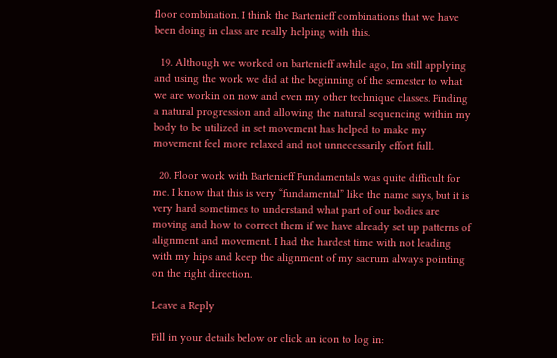floor combination. I think the Bartenieff combinations that we have been doing in class are really helping with this.

  19. Although we worked on bartenieff awhile ago, Im still applying and using the work we did at the beginning of the semester to what we are workin on now and even my other technique classes. Finding a natural progression and allowing the natural sequencing within my body to be utilized in set movement has helped to make my movement feel more relaxed and not unnecessarily effort full.

  20. Floor work with Bartenieff Fundamentals was quite difficult for me. I know that this is very “fundamental” like the name says, but it is very hard sometimes to understand what part of our bodies are moving and how to correct them if we have already set up patterns of alignment and movement. I had the hardest time with not leading with my hips and keep the alignment of my sacrum always pointing on the right direction.

Leave a Reply

Fill in your details below or click an icon to log in: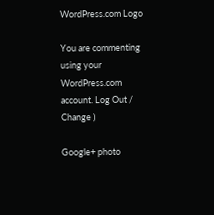WordPress.com Logo

You are commenting using your WordPress.com account. Log Out /  Change )

Google+ photo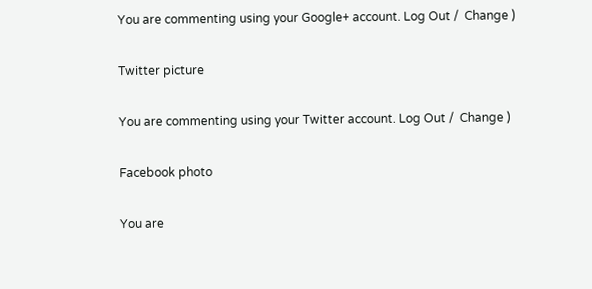You are commenting using your Google+ account. Log Out /  Change )

Twitter picture

You are commenting using your Twitter account. Log Out /  Change )

Facebook photo

You are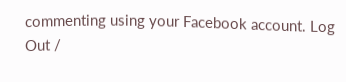commenting using your Facebook account. Log Out /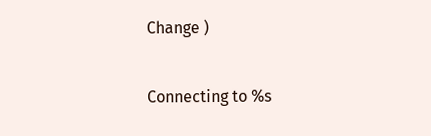Change )


Connecting to %s